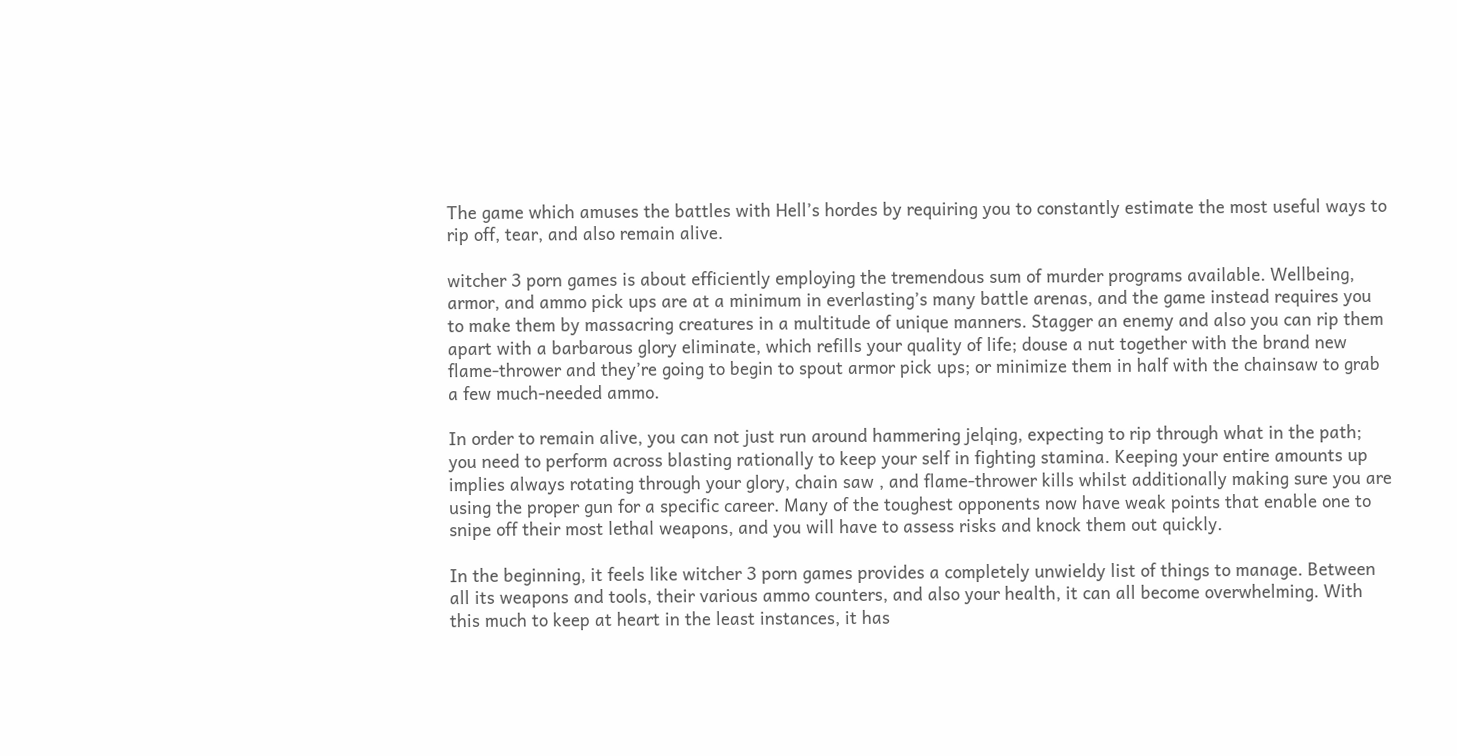The game which amuses the battles with Hell’s hordes by requiring you to constantly estimate the most useful ways to rip off, tear, and also remain alive.

witcher 3 porn games is about efficiently employing the tremendous sum of murder programs available. Wellbeing, armor, and ammo pick ups are at a minimum in everlasting’s many battle arenas, and the game instead requires you to make them by massacring creatures in a multitude of unique manners. Stagger an enemy and also you can rip them apart with a barbarous glory eliminate, which refills your quality of life; douse a nut together with the brand new flame-thrower and they’re going to begin to spout armor pick ups; or minimize them in half with the chainsaw to grab a few much-needed ammo.

In order to remain alive, you can not just run around hammering jelqing, expecting to rip through what in the path; you need to perform across blasting rationally to keep your self in fighting stamina. Keeping your entire amounts up implies always rotating through your glory, chain saw , and flame-thrower kills whilst additionally making sure you are using the proper gun for a specific career. Many of the toughest opponents now have weak points that enable one to snipe off their most lethal weapons, and you will have to assess risks and knock them out quickly.

In the beginning, it feels like witcher 3 porn games provides a completely unwieldy list of things to manage. Between all its weapons and tools, their various ammo counters, and also your health, it can all become overwhelming. With this much to keep at heart in the least instances, it has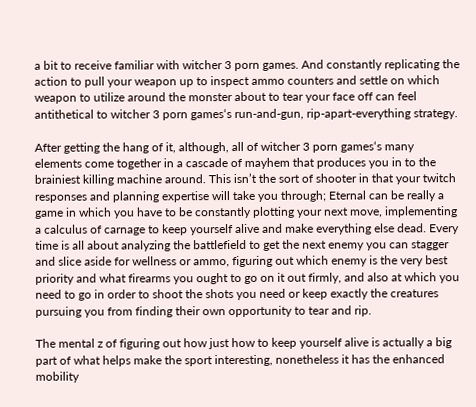a bit to receive familiar with witcher 3 porn games. And constantly replicating the action to pull your weapon up to inspect ammo counters and settle on which weapon to utilize around the monster about to tear your face off can feel antithetical to witcher 3 porn games‘s run-and-gun, rip-apart-everything strategy.

After getting the hang of it, although, all of witcher 3 porn games‘s many elements come together in a cascade of mayhem that produces you in to the brainiest killing machine around. This isn’t the sort of shooter in that your twitch responses and planning expertise will take you through; Eternal can be really a game in which you have to be constantly plotting your next move, implementing a calculus of carnage to keep yourself alive and make everything else dead. Every time is all about analyzing the battlefield to get the next enemy you can stagger and slice aside for wellness or ammo, figuring out which enemy is the very best priority and what firearms you ought to go on it out firmly, and also at which you need to go in order to shoot the shots you need or keep exactly the creatures pursuing you from finding their own opportunity to tear and rip.

The mental z of figuring out how just how to keep yourself alive is actually a big part of what helps make the sport interesting, nonetheless it has the enhanced mobility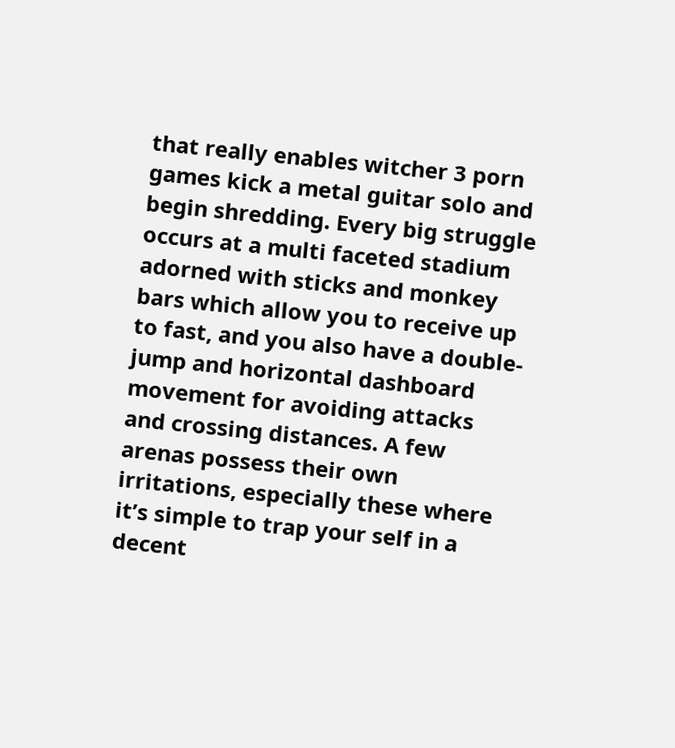that really enables witcher 3 porn games kick a metal guitar solo and begin shredding. Every big struggle occurs at a multi faceted stadium adorned with sticks and monkey bars which allow you to receive up to fast, and you also have a double-jump and horizontal dashboard movement for avoiding attacks and crossing distances. A few arenas possess their own irritations, especially these where it’s simple to trap your self in a decent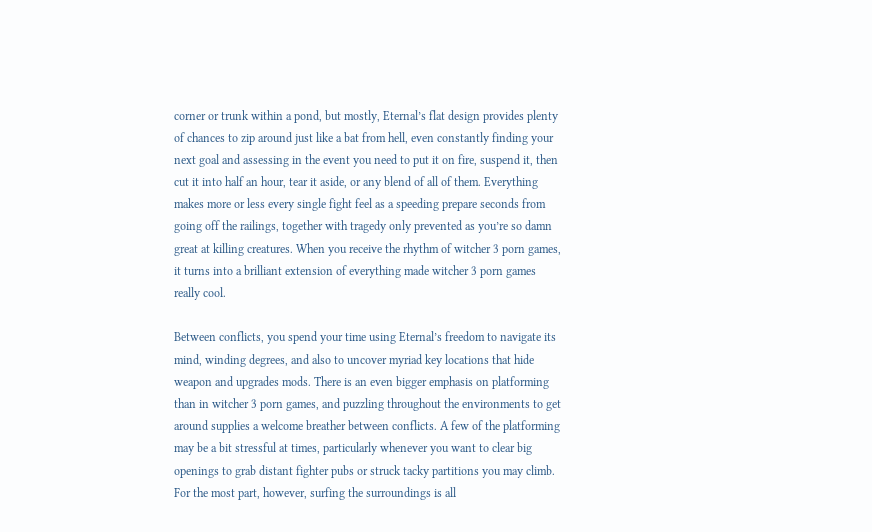corner or trunk within a pond, but mostly, Eternal’s flat design provides plenty of chances to zip around just like a bat from hell, even constantly finding your next goal and assessing in the event you need to put it on fire, suspend it, then cut it into half an hour, tear it aside, or any blend of all of them. Everything makes more or less every single fight feel as a speeding prepare seconds from going off the railings, together with tragedy only prevented as you’re so damn great at killing creatures. When you receive the rhythm of witcher 3 porn games, it turns into a brilliant extension of everything made witcher 3 porn games really cool.

Between conflicts, you spend your time using Eternal’s freedom to navigate its mind, winding degrees, and also to uncover myriad key locations that hide weapon and upgrades mods. There is an even bigger emphasis on platforming than in witcher 3 porn games, and puzzling throughout the environments to get around supplies a welcome breather between conflicts. A few of the platforming may be a bit stressful at times, particularly whenever you want to clear big openings to grab distant fighter pubs or struck tacky partitions you may climb. For the most part, however, surfing the surroundings is all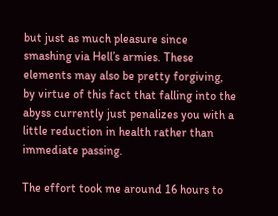but just as much pleasure since smashing via Hell’s armies. These elements may also be pretty forgiving, by virtue of this fact that falling into the abyss currently just penalizes you with a little reduction in health rather than immediate passing.

The effort took me around 16 hours to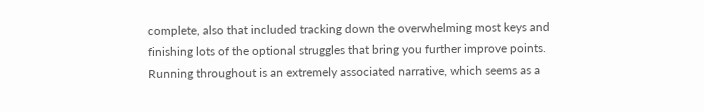complete, also that included tracking down the overwhelming most keys and finishing lots of the optional struggles that bring you further improve points. Running throughout is an extremely associated narrative, which seems as a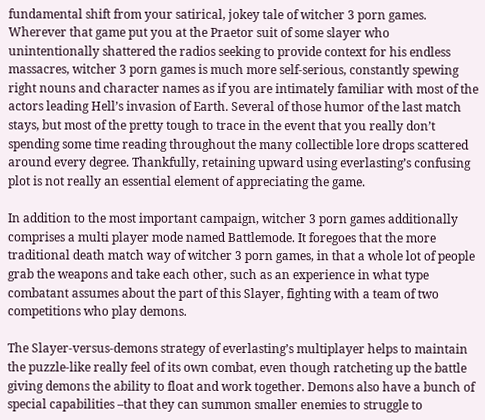fundamental shift from your satirical, jokey tale of witcher 3 porn games. Wherever that game put you at the Praetor suit of some slayer who unintentionally shattered the radios seeking to provide context for his endless massacres, witcher 3 porn games is much more self-serious, constantly spewing right nouns and character names as if you are intimately familiar with most of the actors leading Hell’s invasion of Earth. Several of those humor of the last match stays, but most of the pretty tough to trace in the event that you really don’t spending some time reading throughout the many collectible lore drops scattered around every degree. Thankfully, retaining upward using everlasting’s confusing plot is not really an essential element of appreciating the game.

In addition to the most important campaign, witcher 3 porn games additionally comprises a multi player mode named Battlemode. It foregoes that the more traditional death match way of witcher 3 porn games, in that a whole lot of people grab the weapons and take each other, such as an experience in what type combatant assumes about the part of this Slayer, fighting with a team of two competitions who play demons.

The Slayer-versus-demons strategy of everlasting’s multiplayer helps to maintain the puzzle-like really feel of its own combat, even though ratcheting up the battle giving demons the ability to float and work together. Demons also have a bunch of special capabilities –that they can summon smaller enemies to struggle to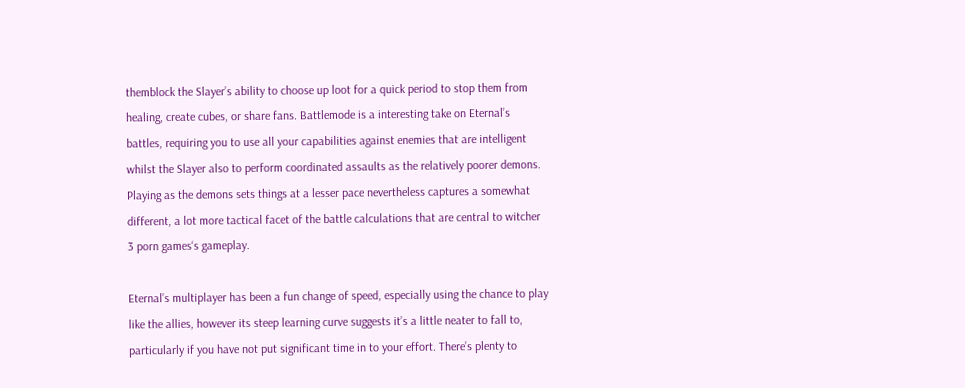themblock the Slayer’s ability to choose up loot for a quick period to stop them from healing, create cubes, or share fans. Battlemode is a interesting take on Eternal’s battles, requiring you to use all your capabilities against enemies that are intelligent whilst the Slayer also to perform coordinated assaults as the relatively poorer demons. Playing as the demons sets things at a lesser pace nevertheless captures a somewhat different, a lot more tactical facet of the battle calculations that are central to witcher 3 porn games‘s gameplay.

Eternal’s multiplayer has been a fun change of speed, especially using the chance to play like the allies, however its steep learning curve suggests it’s a little neater to fall to, particularly if you have not put significant time in to your effort. There’s plenty to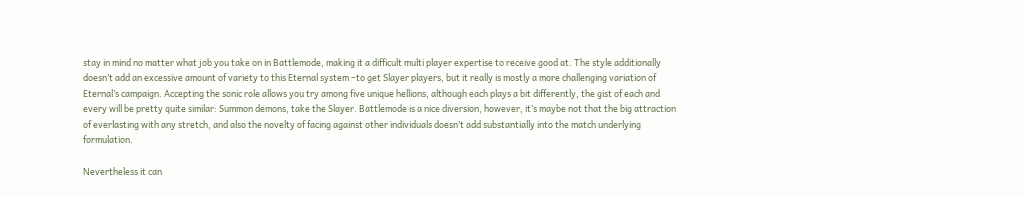stay in mind no matter what job you take on in Battlemode, making it a difficult multi player expertise to receive good at. The style additionally doesn’t add an excessive amount of variety to this Eternal system –to get Slayer players, but it really is mostly a more challenging variation of Eternal’s campaign. Accepting the sonic role allows you try among five unique hellions, although each plays a bit differently, the gist of each and every will be pretty quite similar: Summon demons, take the Slayer. Battlemode is a nice diversion, however, it’s maybe not that the big attraction of everlasting with any stretch, and also the novelty of facing against other individuals doesn’t add substantially into the match underlying formulation.

Nevertheless it can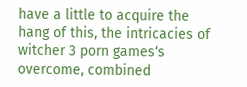have a little to acquire the hang of this, the intricacies of witcher 3 porn games‘s overcome, combined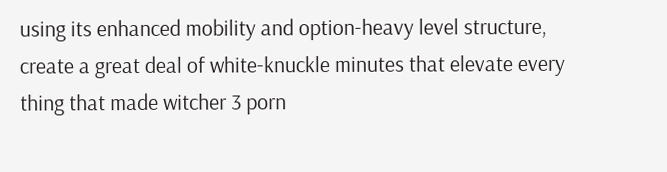using its enhanced mobility and option-heavy level structure, create a great deal of white-knuckle minutes that elevate every thing that made witcher 3 porn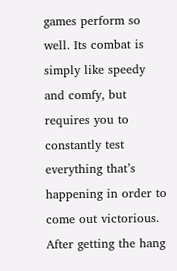games perform so well. Its combat is simply like speedy and comfy, but requires you to constantly test everything that’s happening in order to come out victorious. After getting the hang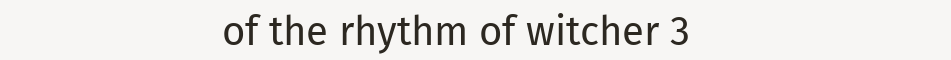of the rhythm of witcher 3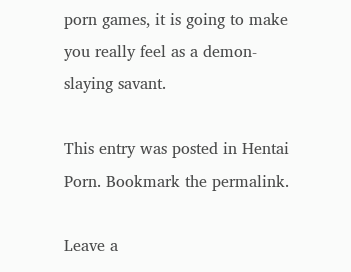porn games, it is going to make you really feel as a demon-slaying savant.

This entry was posted in Hentai Porn. Bookmark the permalink.

Leave a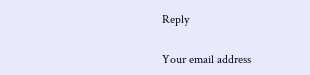Reply

Your email address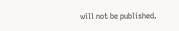will not be published.